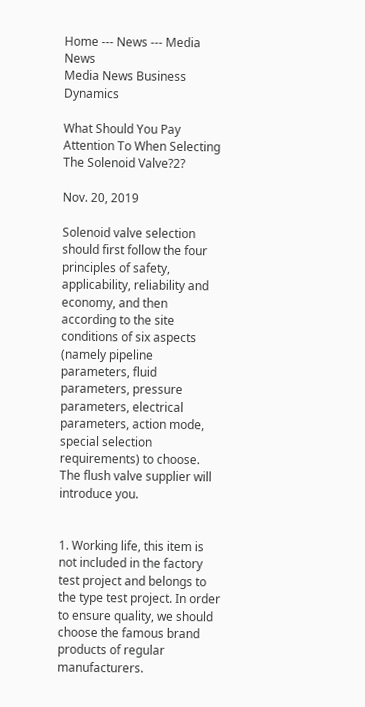Home --- News --- Media News
Media News Business Dynamics

What Should You Pay Attention To When Selecting The Solenoid Valve?2?

Nov. 20, 2019

Solenoid valve selection should first follow the four principles of safety, applicability, reliability and economy, and then according to the site conditions of six aspects (namely pipeline parameters, fluid parameters, pressure parameters, electrical parameters, action mode, special selection requirements) to choose. The flush valve supplier will introduce you.


1. Working life, this item is not included in the factory test project and belongs to the type test project. In order to ensure quality, we should choose the famous brand products of regular manufacturers.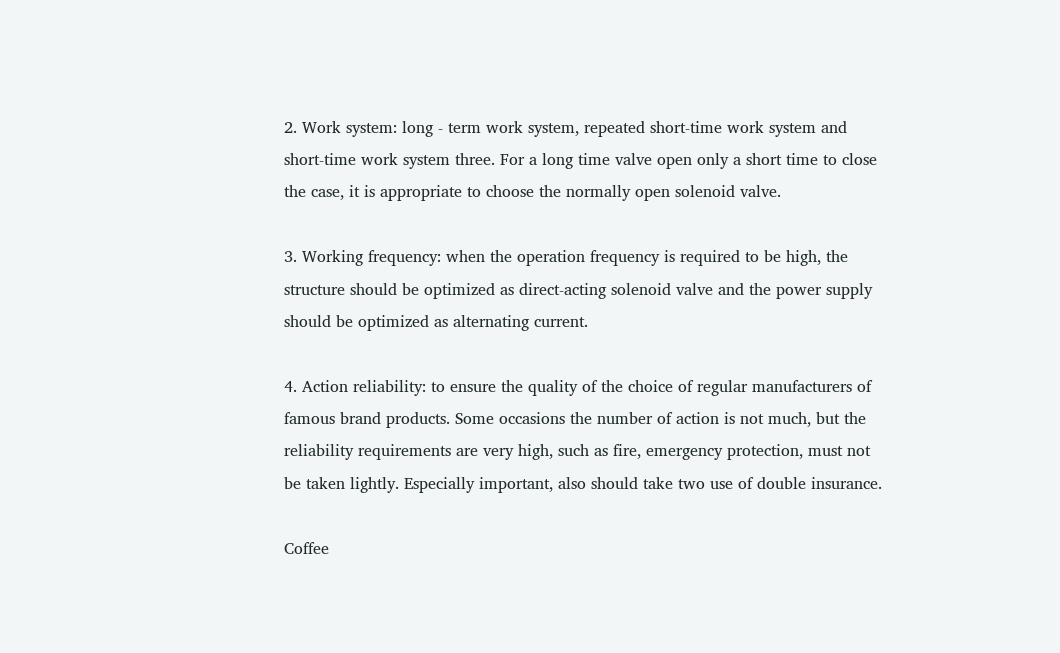2. Work system: long - term work system, repeated short-time work system and short-time work system three. For a long time valve open only a short time to close the case, it is appropriate to choose the normally open solenoid valve.

3. Working frequency: when the operation frequency is required to be high, the structure should be optimized as direct-acting solenoid valve and the power supply should be optimized as alternating current.

4. Action reliability: to ensure the quality of the choice of regular manufacturers of famous brand products. Some occasions the number of action is not much, but the reliability requirements are very high, such as fire, emergency protection, must not be taken lightly. Especially important, also should take two use of double insurance.

Coffee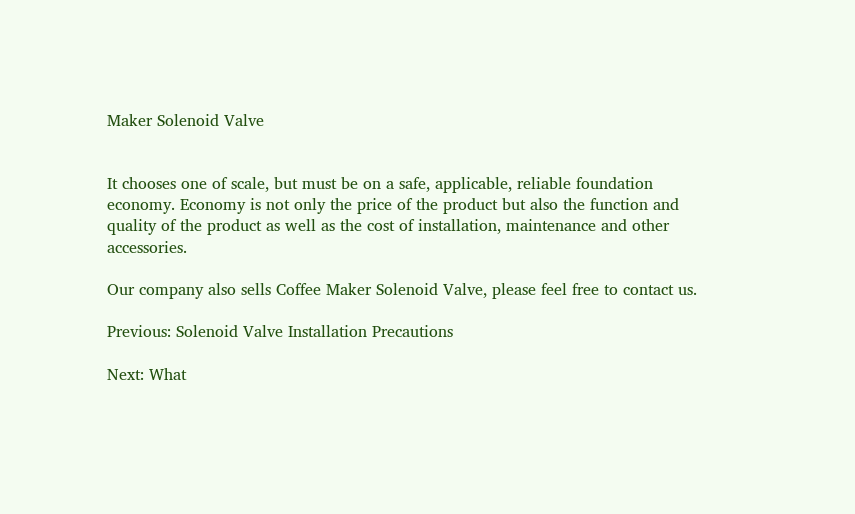Maker Solenoid Valve


It chooses one of scale, but must be on a safe, applicable, reliable foundation economy. Economy is not only the price of the product but also the function and quality of the product as well as the cost of installation, maintenance and other accessories.

Our company also sells Coffee Maker Solenoid Valve, please feel free to contact us.

Previous: Solenoid Valve Installation Precautions

Next: What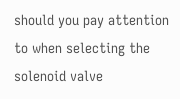should you pay attention to when selecting the solenoid valve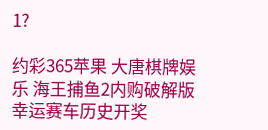1?

约彩365苹果 大唐棋牌娱乐 海王捕鱼2内购破解版 幸运赛车历史开奖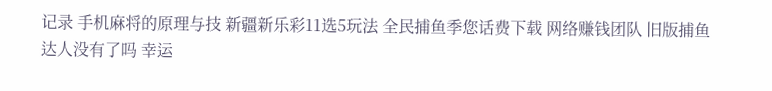记录 手机麻将的原理与技 新疆新乐彩11选5玩法 全民捕鱼季您话费下载 网络赚钱团队 旧版捕鱼达人没有了吗 幸运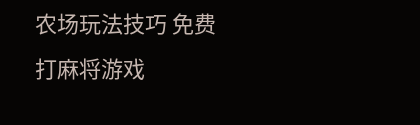农场玩法技巧 免费打麻将游戏